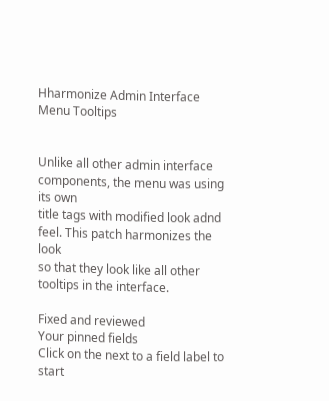Hharmonize Admin Interface Menu Tooltips


Unlike all other admin interface components, the menu was using its own
title tags with modified look adnd feel. This patch harmonizes the look
so that they look like all other tooltips in the interface.

Fixed and reviewed
Your pinned fields
Click on the next to a field label to start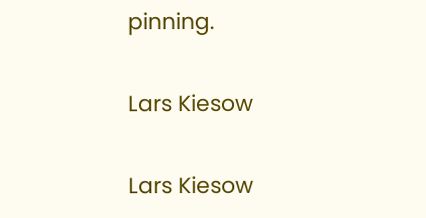pinning.


Lars Kiesow


Lars Kiesow